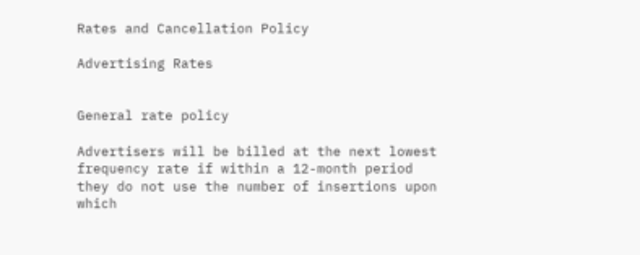Rates and Cancellation Policy

Advertising Rates


General rate policy

Advertisers will be billed at the next lowest frequency rate if within a 12-month period they do not use the number of insertions upon which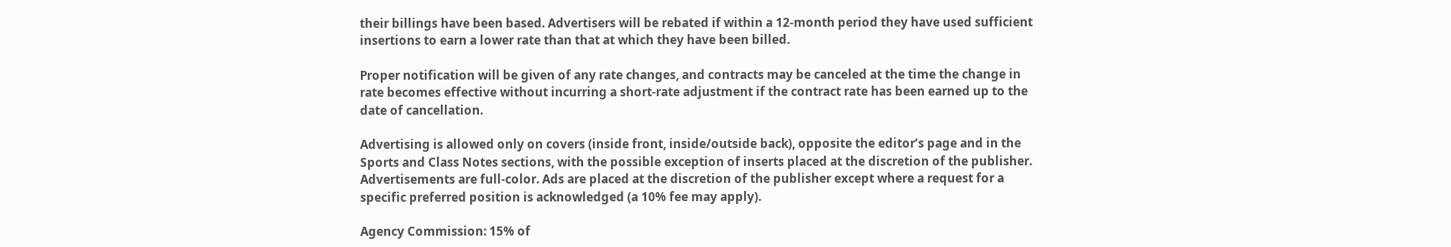their billings have been based. Advertisers will be rebated if within a 12-month period they have used sufficient insertions to earn a lower rate than that at which they have been billed.

Proper notification will be given of any rate changes, and contracts may be canceled at the time the change in rate becomes effective without incurring a short-rate adjustment if the contract rate has been earned up to the date of cancellation.

Advertising is allowed only on covers (inside front, inside/outside back), opposite the editor’s page and in the Sports and Class Notes sections, with the possible exception of inserts placed at the discretion of the publisher. Advertisements are full-color. Ads are placed at the discretion of the publisher except where a request for a specific preferred position is acknowledged (a 10% fee may apply).

Agency Commission: 15% of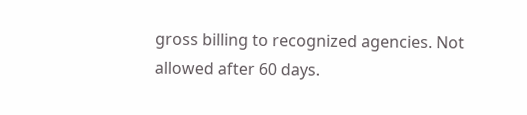gross billing to recognized agencies. Not allowed after 60 days.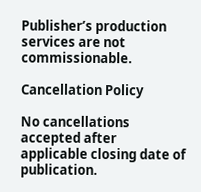Publisher’s production services are not commissionable.

Cancellation Policy

No cancellations accepted after applicable closing date of publication.